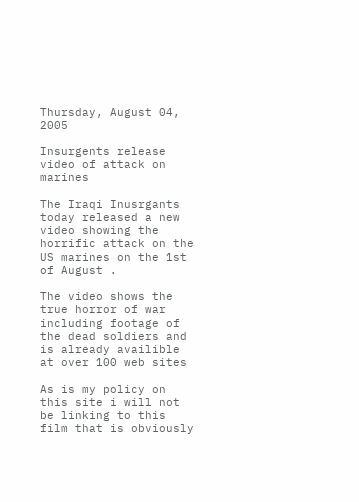Thursday, August 04, 2005

Insurgents release video of attack on marines

The Iraqi Inusrgants today released a new video showing the horrific attack on the US marines on the 1st of August .

The video shows the true horror of war including footage of the dead soldiers and is already availible at over 100 web sites

As is my policy on this site i will not be linking to this film that is obviously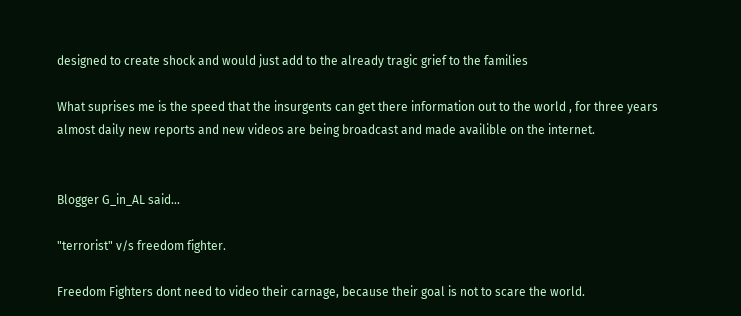designed to create shock and would just add to the already tragic grief to the families

What suprises me is the speed that the insurgents can get there information out to the world , for three years almost daily new reports and new videos are being broadcast and made availible on the internet.


Blogger G_in_AL said...

"terrorist" v/s freedom fighter.

Freedom Fighters dont need to video their carnage, because their goal is not to scare the world.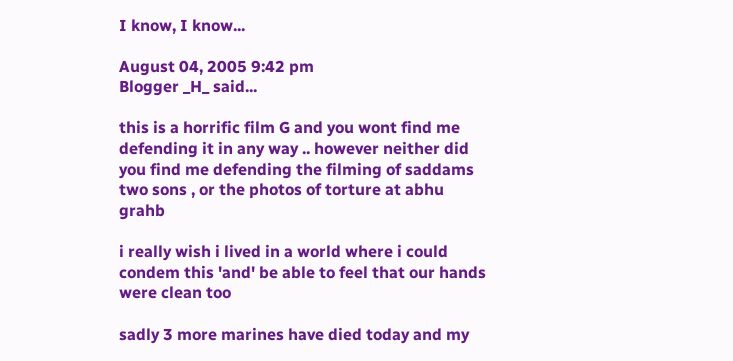I know, I know...

August 04, 2005 9:42 pm
Blogger _H_ said...

this is a horrific film G and you wont find me defending it in any way .. however neither did you find me defending the filming of saddams two sons , or the photos of torture at abhu grahb

i really wish i lived in a world where i could condem this 'and' be able to feel that our hands were clean too

sadly 3 more marines have died today and my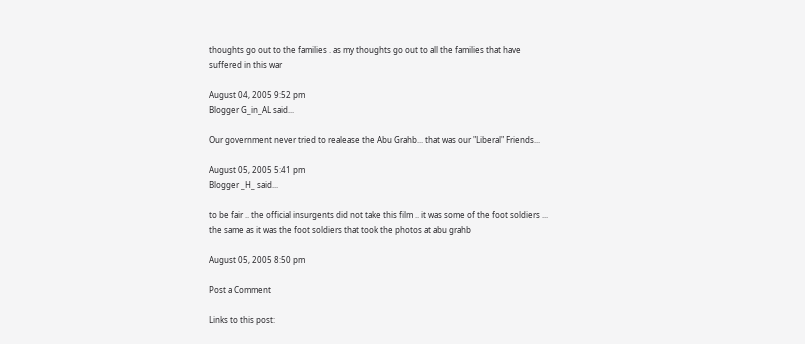thoughts go out to the families . as my thoughts go out to all the families that have suffered in this war

August 04, 2005 9:52 pm
Blogger G_in_AL said...

Our government never tried to realease the Abu Grahb... that was our "Liberal" Friends...

August 05, 2005 5:41 pm
Blogger _H_ said...

to be fair .. the official insurgents did not take this film .. it was some of the foot soldiers ... the same as it was the foot soldiers that took the photos at abu grahb

August 05, 2005 8:50 pm

Post a Comment

Links to this post: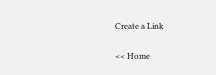Create a Link

<< Home